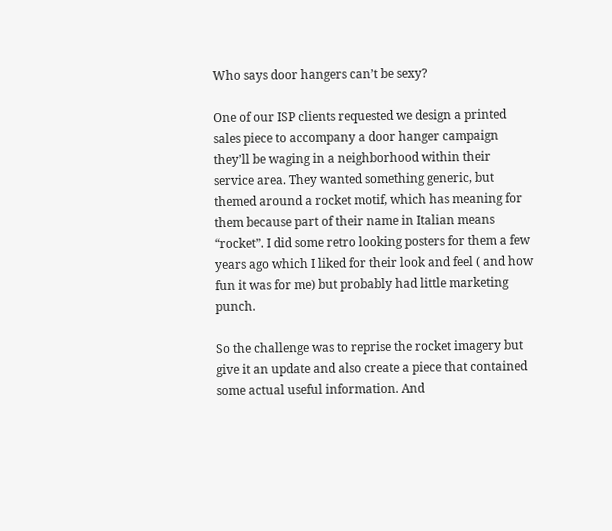Who says door hangers can’t be sexy?

One of our ISP clients requested we design a printed sales piece to accompany a door hanger campaign they’ll be waging in a neighborhood within their service area. They wanted something generic, but themed around a rocket motif, which has meaning for them because part of their name in Italian means “rocket”. I did some retro looking posters for them a few years ago which I liked for their look and feel ( and how fun it was for me) but probably had little marketing punch.

So the challenge was to reprise the rocket imagery but give it an update and also create a piece that contained some actual useful information. And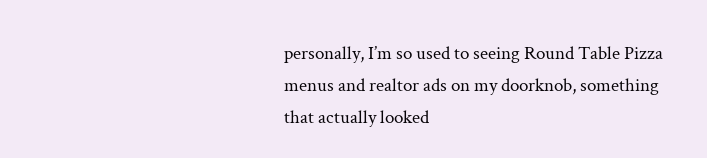personally, I’m so used to seeing Round Table Pizza menus and realtor ads on my doorknob, something that actually looked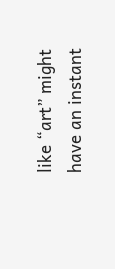like “art” might have an instant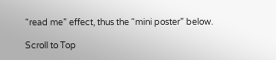“read me” effect, thus the “mini poster” below.

Scroll to Top